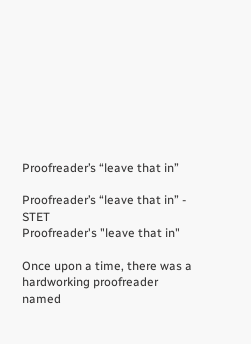Proofreader’s “leave that in”

Proofreader’s “leave that in” - STET
Proofreader's "leave that in"

Once upon a time, there was a hardworking proofreader named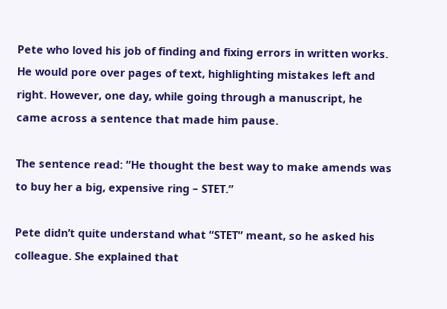Pete who loved his job of finding and fixing errors in written works. He would pore over pages of text, highlighting mistakes left and right. However, one day, while going through a manuscript, he came across a sentence that made him pause.

The sentence read: “He thought the best way to make amends was to buy her a big, expensive ring – STET.”

Pete didn’t quite understand what “STET” meant, so he asked his colleague. She explained that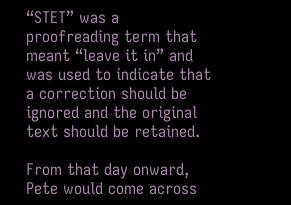“STET” was a proofreading term that meant “leave it in” and was used to indicate that a correction should be ignored and the original text should be retained.

From that day onward, Pete would come across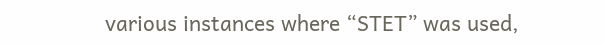various instances where “STET” was used,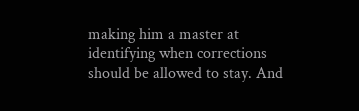making him a master at identifying when corrections should be allowed to stay. And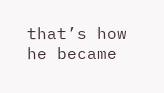that’s how he became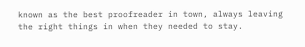known as the best proofreader in town, always leaving the right things in when they needed to stay.